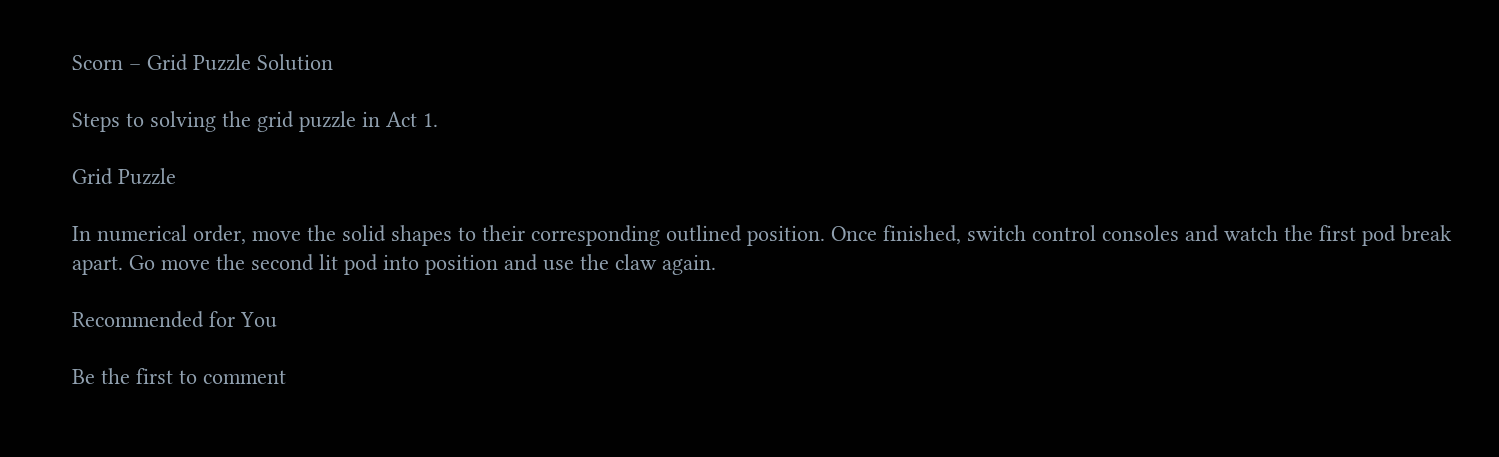Scorn – Grid Puzzle Solution

Steps to solving the grid puzzle in Act 1.

Grid Puzzle

In numerical order, move the solid shapes to their corresponding outlined position. Once finished, switch control consoles and watch the first pod break apart. Go move the second lit pod into position and use the claw again.

Recommended for You

Be the first to comment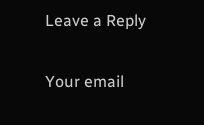Leave a Reply

Your email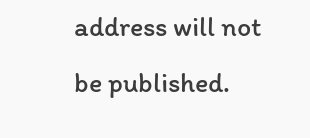address will not be published.